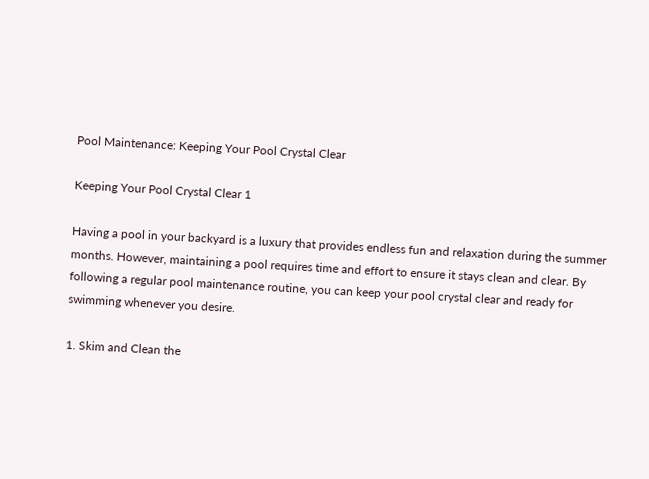Pool Maintenance: Keeping Your Pool Crystal Clear

Keeping Your Pool Crystal Clear 1

Having a pool in your backyard is a luxury that provides endless fun and relaxation during the summer months. However, maintaining a pool requires time and effort to ensure it stays clean and clear. By following a regular pool maintenance routine, you can keep your pool crystal clear and ready for swimming whenever you desire.

1. Skim and Clean the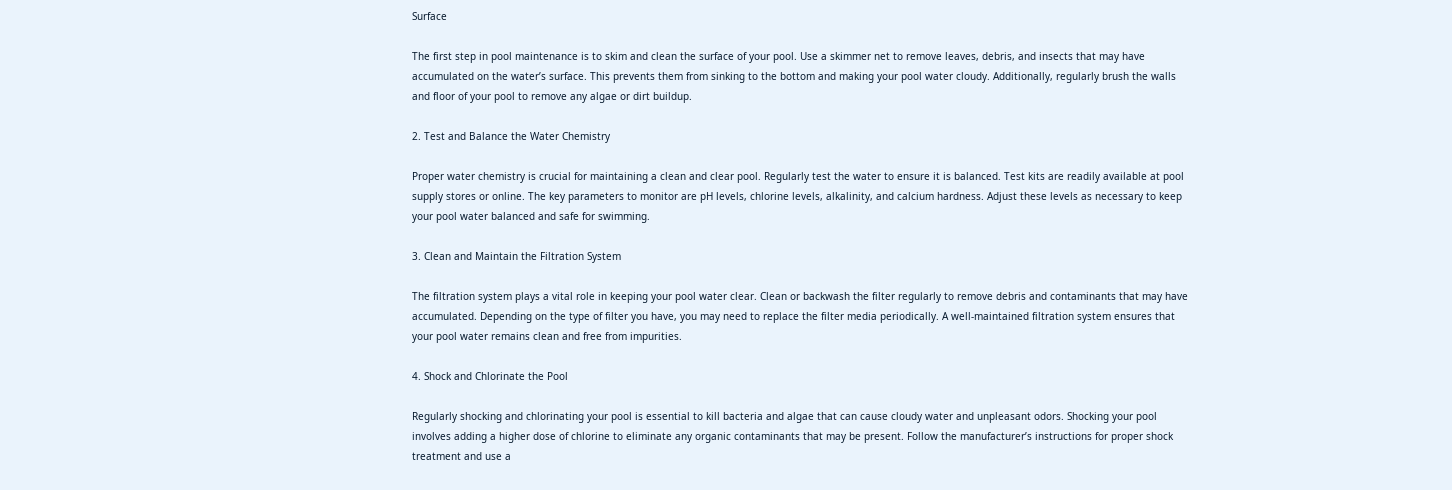Surface

The first step in pool maintenance is to skim and clean the surface of your pool. Use a skimmer net to remove leaves, debris, and insects that may have accumulated on the water’s surface. This prevents them from sinking to the bottom and making your pool water cloudy. Additionally, regularly brush the walls and floor of your pool to remove any algae or dirt buildup.

2. Test and Balance the Water Chemistry

Proper water chemistry is crucial for maintaining a clean and clear pool. Regularly test the water to ensure it is balanced. Test kits are readily available at pool supply stores or online. The key parameters to monitor are pH levels, chlorine levels, alkalinity, and calcium hardness. Adjust these levels as necessary to keep your pool water balanced and safe for swimming.

3. Clean and Maintain the Filtration System

The filtration system plays a vital role in keeping your pool water clear. Clean or backwash the filter regularly to remove debris and contaminants that may have accumulated. Depending on the type of filter you have, you may need to replace the filter media periodically. A well-maintained filtration system ensures that your pool water remains clean and free from impurities.

4. Shock and Chlorinate the Pool

Regularly shocking and chlorinating your pool is essential to kill bacteria and algae that can cause cloudy water and unpleasant odors. Shocking your pool involves adding a higher dose of chlorine to eliminate any organic contaminants that may be present. Follow the manufacturer’s instructions for proper shock treatment and use a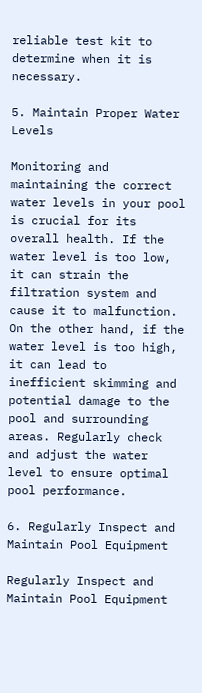reliable test kit to determine when it is necessary.

5. Maintain Proper Water Levels

Monitoring and maintaining the correct water levels in your pool is crucial for its overall health. If the water level is too low, it can strain the filtration system and cause it to malfunction. On the other hand, if the water level is too high, it can lead to inefficient skimming and potential damage to the pool and surrounding areas. Regularly check and adjust the water level to ensure optimal pool performance.

6. Regularly Inspect and Maintain Pool Equipment

Regularly Inspect and Maintain Pool Equipment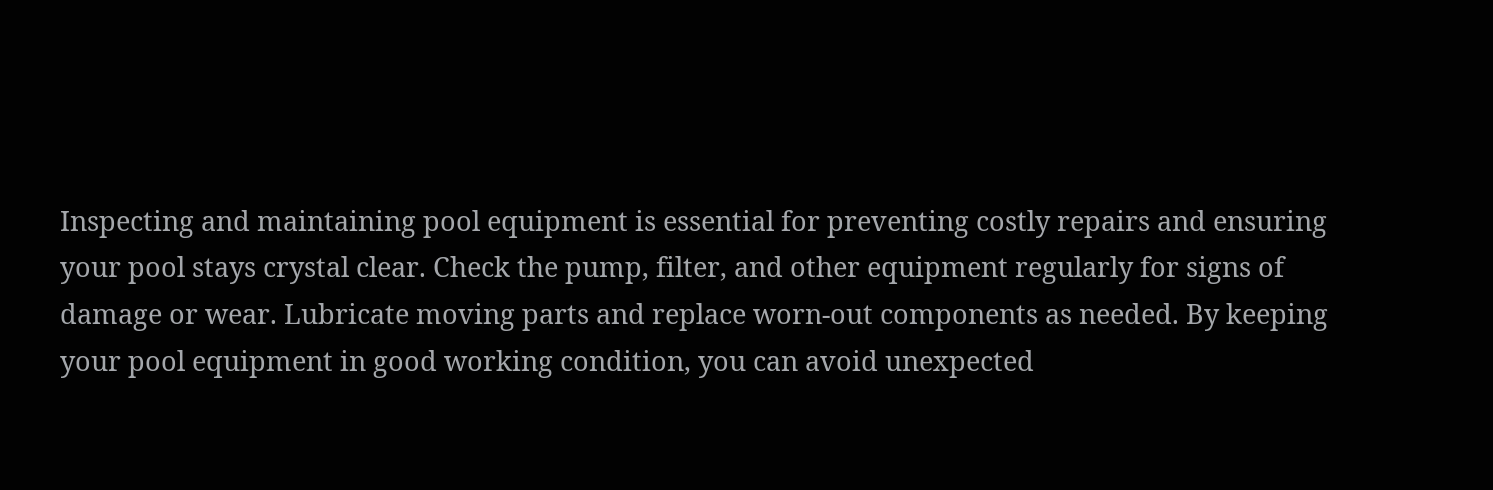Inspecting and maintaining pool equipment is essential for preventing costly repairs and ensuring your pool stays crystal clear. Check the pump, filter, and other equipment regularly for signs of damage or wear. Lubricate moving parts and replace worn-out components as needed. By keeping your pool equipment in good working condition, you can avoid unexpected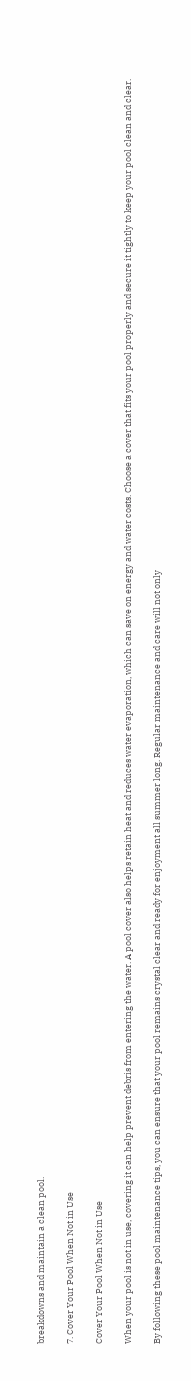breakdowns and maintain a clean pool.

7. Cover Your Pool When Not in Use

Cover Your Pool When Not in Use

When your pool is not in use, covering it can help prevent debris from entering the water. A pool cover also helps retain heat and reduces water evaporation, which can save on energy and water costs. Choose a cover that fits your pool properly and secure it tightly to keep your pool clean and clear.

By following these pool maintenance tips, you can ensure that your pool remains crystal clear and ready for enjoyment all summer long. Regular maintenance and care will not only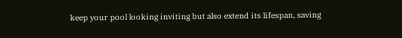keep your pool looking inviting but also extend its lifespan, saving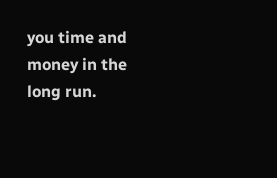you time and money in the long run.